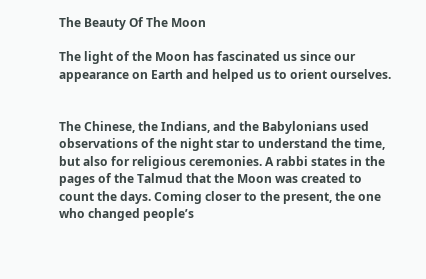The Beauty Of The Moon

The light of the Moon has fascinated us since our appearance on Earth and helped us to orient ourselves.


The Chinese, the Indians, and the Babylonians used observations of the night star to understand the time, but also for religious ceremonies. A rabbi states in the pages of the Talmud that the Moon was created to count the days. Coming closer to the present, the one who changed people’s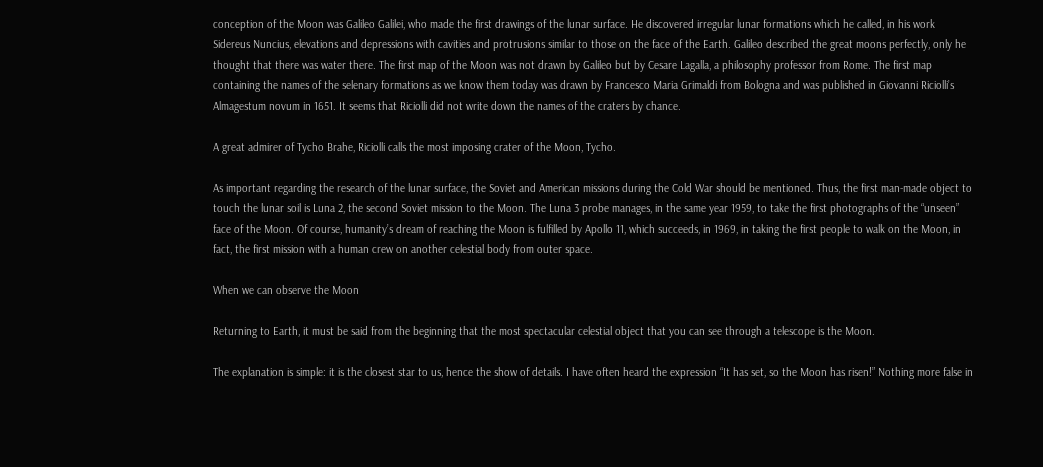conception of the Moon was Galileo Galilei, who made the first drawings of the lunar surface. He discovered irregular lunar formations which he called, in his work Sidereus Nuncius, elevations and depressions with cavities and protrusions similar to those on the face of the Earth. Galileo described the great moons perfectly, only he thought that there was water there. The first map of the Moon was not drawn by Galileo but by Cesare Lagalla, a philosophy professor from Rome. The first map containing the names of the selenary formations as we know them today was drawn by Francesco Maria Grimaldi from Bologna and was published in Giovanni Riciolli’s Almagestum novum in 1651. It seems that Riciolli did not write down the names of the craters by chance.

A great admirer of Tycho Brahe, Riciolli calls the most imposing crater of the Moon, Tycho.

As important regarding the research of the lunar surface, the Soviet and American missions during the Cold War should be mentioned. Thus, the first man-made object to touch the lunar soil is Luna 2, the second Soviet mission to the Moon. The Luna 3 probe manages, in the same year 1959, to take the first photographs of the “unseen” face of the Moon. Of course, humanity’s dream of reaching the Moon is fulfilled by Apollo 11, which succeeds, in 1969, in taking the first people to walk on the Moon, in fact, the first mission with a human crew on another celestial body from outer space.

When we can observe the Moon

Returning to Earth, it must be said from the beginning that the most spectacular celestial object that you can see through a telescope is the Moon.

The explanation is simple: it is the closest star to us, hence the show of details. I have often heard the expression “It has set, so the Moon has risen!” Nothing more false in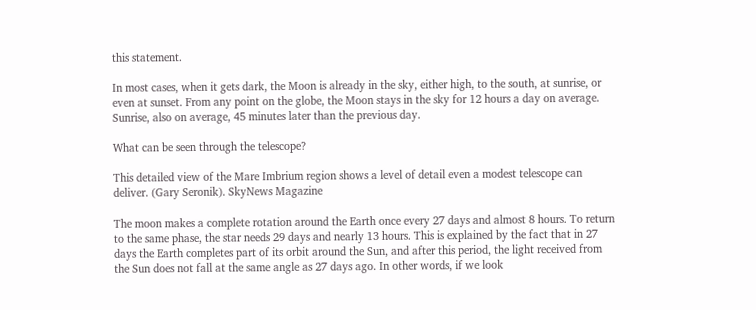this statement.

In most cases, when it gets dark, the Moon is already in the sky, either high, to the south, at sunrise, or even at sunset. From any point on the globe, the Moon stays in the sky for 12 hours a day on average. Sunrise, also on average, 45 minutes later than the previous day.

What can be seen through the telescope?

This detailed view of the Mare Imbrium region shows a level of detail even a modest telescope can deliver. (Gary Seronik). SkyNews Magazine

The moon makes a complete rotation around the Earth once every 27 days and almost 8 hours. To return to the same phase, the star needs 29 days and nearly 13 hours. This is explained by the fact that in 27 days the Earth completes part of its orbit around the Sun, and after this period, the light received from the Sun does not fall at the same angle as 27 days ago. In other words, if we look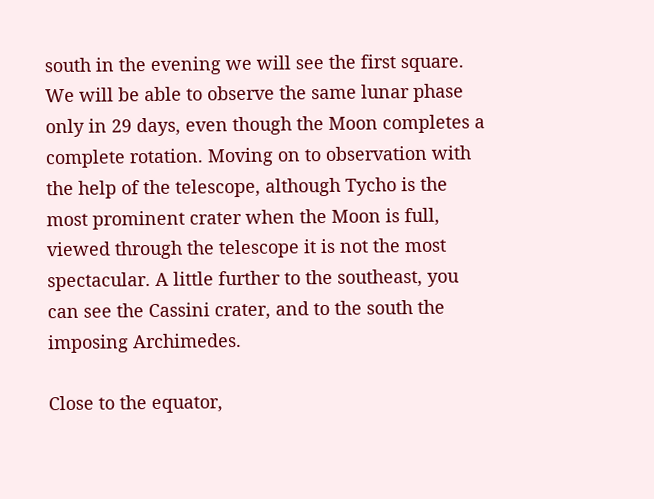south in the evening we will see the first square. We will be able to observe the same lunar phase only in 29 days, even though the Moon completes a complete rotation. Moving on to observation with the help of the telescope, although Tycho is the most prominent crater when the Moon is full, viewed through the telescope it is not the most spectacular. A little further to the southeast, you can see the Cassini crater, and to the south the imposing Archimedes.

Close to the equator,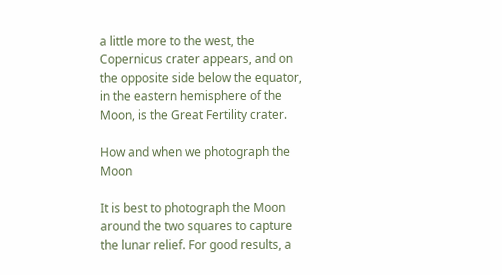a little more to the west, the Copernicus crater appears, and on the opposite side below the equator, in the eastern hemisphere of the Moon, is the Great Fertility crater.

How and when we photograph the Moon

It is best to photograph the Moon around the two squares to capture the lunar relief. For good results, a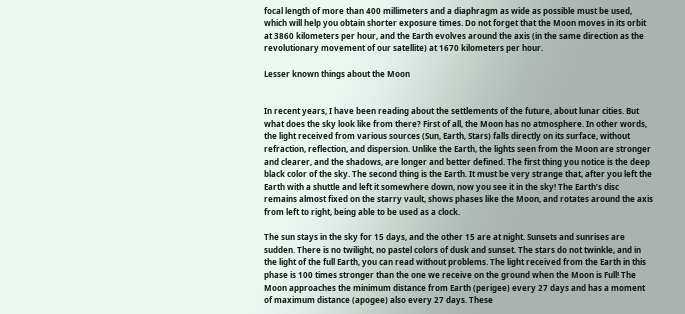focal length of more than 400 millimeters and a diaphragm as wide as possible must be used, which will help you obtain shorter exposure times. Do not forget that the Moon moves in its orbit at 3860 kilometers per hour, and the Earth evolves around the axis (in the same direction as the revolutionary movement of our satellite) at 1670 kilometers per hour.

Lesser known things about the Moon


In recent years, I have been reading about the settlements of the future, about lunar cities. But what does the sky look like from there? First of all, the Moon has no atmosphere. In other words, the light received from various sources (Sun, Earth, Stars) falls directly on its surface, without refraction, reflection, and dispersion. Unlike the Earth, the lights seen from the Moon are stronger and clearer, and the shadows, are longer and better defined. The first thing you notice is the deep black color of the sky. The second thing is the Earth. It must be very strange that, after you left the Earth with a shuttle and left it somewhere down, now you see it in the sky! The Earth’s disc remains almost fixed on the starry vault, shows phases like the Moon, and rotates around the axis from left to right, being able to be used as a clock.

The sun stays in the sky for 15 days, and the other 15 are at night. Sunsets and sunrises are sudden. There is no twilight, no pastel colors of dusk and sunset. The stars do not twinkle, and in the light of the full Earth, you can read without problems. The light received from the Earth in this phase is 100 times stronger than the one we receive on the ground when the Moon is Full! The Moon approaches the minimum distance from Earth (perigee) every 27 days and has a moment of maximum distance (apogee) also every 27 days. These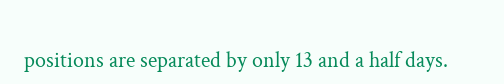positions are separated by only 13 and a half days.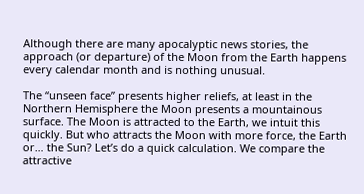Although there are many apocalyptic news stories, the approach (or departure) of the Moon from the Earth happens every calendar month and is nothing unusual.

The “unseen face” presents higher reliefs, at least in the Northern Hemisphere the Moon presents a mountainous surface. The Moon is attracted to the Earth, we intuit this quickly. But who attracts the Moon with more force, the Earth or… the Sun? Let’s do a quick calculation. We compare the attractive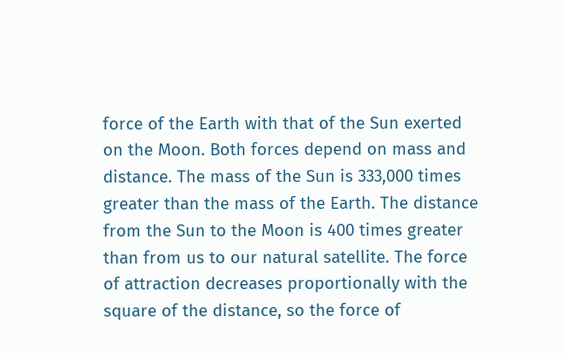force of the Earth with that of the Sun exerted on the Moon. Both forces depend on mass and distance. The mass of the Sun is 333,000 times greater than the mass of the Earth. The distance from the Sun to the Moon is 400 times greater than from us to our natural satellite. The force of attraction decreases proportionally with the square of the distance, so the force of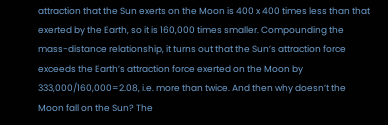attraction that the Sun exerts on the Moon is 400 x 400 times less than that exerted by the Earth, so it is 160,000 times smaller. Compounding the mass-distance relationship, it turns out that the Sun’s attraction force exceeds the Earth’s attraction force exerted on the Moon by 333,000/160,000=2.08, i.e. more than twice. And then why doesn’t the Moon fall on the Sun? The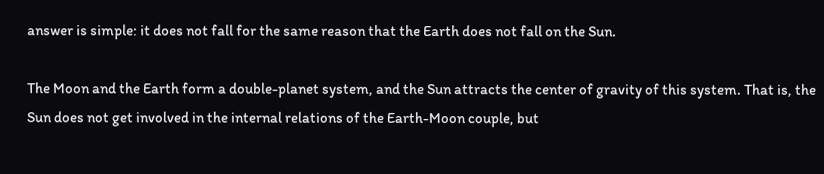answer is simple: it does not fall for the same reason that the Earth does not fall on the Sun.

The Moon and the Earth form a double-planet system, and the Sun attracts the center of gravity of this system. That is, the Sun does not get involved in the internal relations of the Earth-Moon couple, but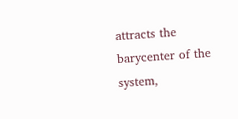attracts the barycenter of the system,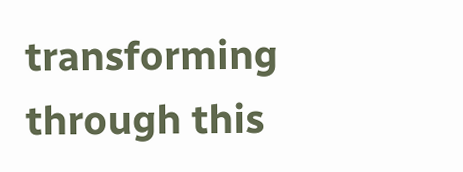transforming through this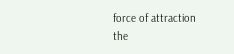force of attraction the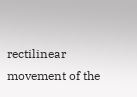rectilinear movement of the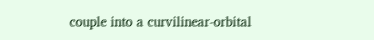couple into a curvilinear-orbital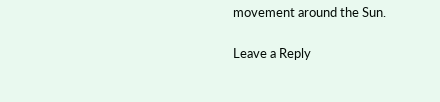movement around the Sun.

Leave a Reply